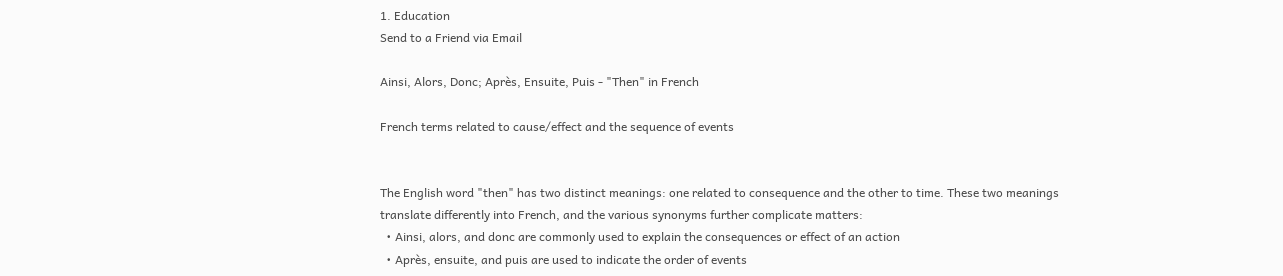1. Education
Send to a Friend via Email

Ainsi, Alors, Donc; Après, Ensuite, Puis - "Then" in French

French terms related to cause/effect and the sequence of events


The English word "then" has two distinct meanings: one related to consequence and the other to time. These two meanings translate differently into French, and the various synonyms further complicate matters:
  • Ainsi, alors, and donc are commonly used to explain the consequences or effect of an action
  • Après, ensuite, and puis are used to indicate the order of events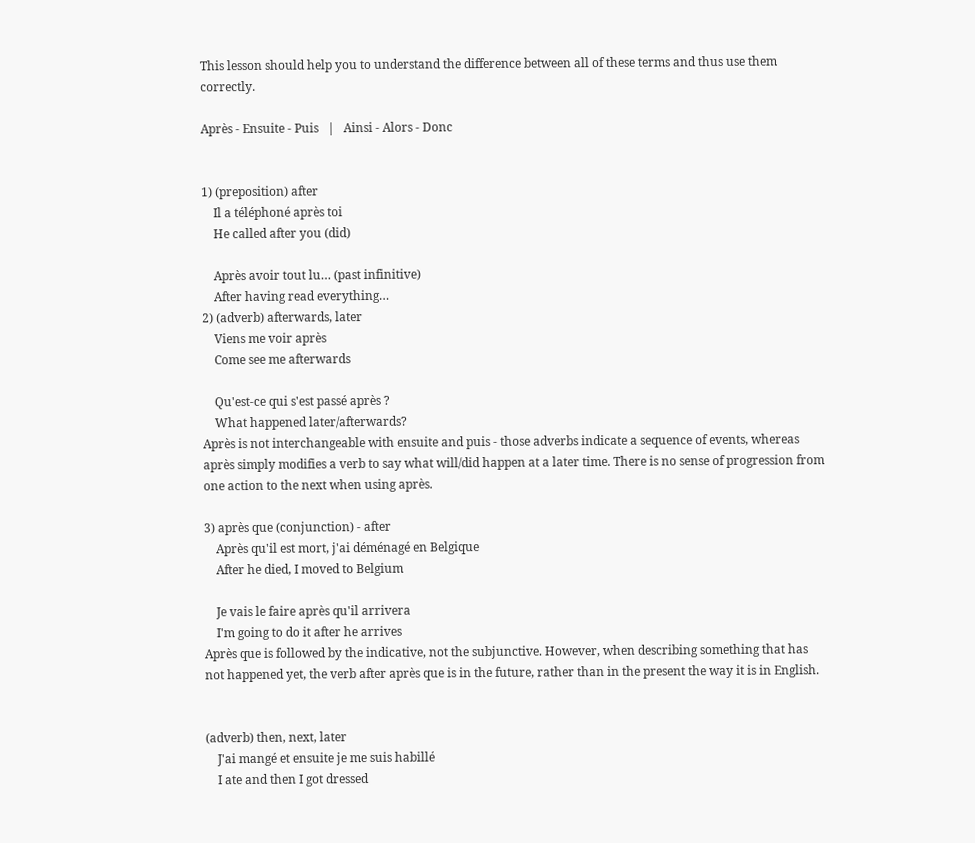This lesson should help you to understand the difference between all of these terms and thus use them correctly.

Après - Ensuite - Puis   |   Ainsi - Alors - Donc


1) (preposition) after
    Il a téléphoné après toi
    He called after you (did)

    Après avoir tout lu… (past infinitive)
    After having read everything…
2) (adverb) afterwards, later
    Viens me voir après
    Come see me afterwards

    Qu'est-ce qui s'est passé après ?
    What happened later/afterwards?
Après is not interchangeable with ensuite and puis - those adverbs indicate a sequence of events, whereas après simply modifies a verb to say what will/did happen at a later time. There is no sense of progression from one action to the next when using après.

3) après que (conjunction) - after
    Après qu'il est mort, j'ai déménagé en Belgique
    After he died, I moved to Belgium

    Je vais le faire après qu'il arrivera
    I'm going to do it after he arrives
Après que is followed by the indicative, not the subjunctive. However, when describing something that has not happened yet, the verb after après que is in the future, rather than in the present the way it is in English.


(adverb) then, next, later
    J'ai mangé et ensuite je me suis habillé
    I ate and then I got dressed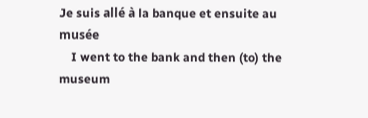Je suis allé à la banque et ensuite au musée
    I went to the bank and then (to) the museum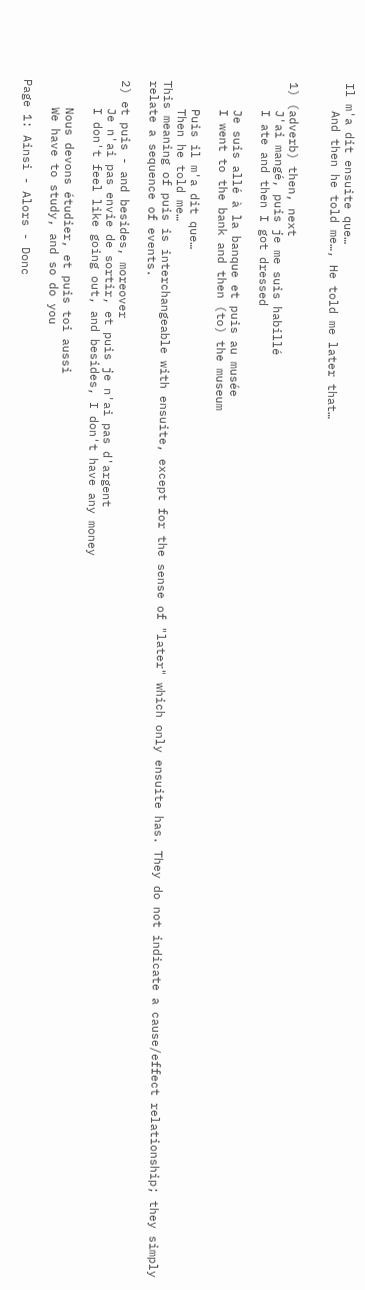Il m'a dit ensuite que…
    And then he told me…, He told me later that…


1) (adverb) then, next
    J'ai mangé, puis je me suis habillé
    I ate and then I got dressed

    Je suis allé à la banque et puis au musée
    I went to the bank and then (to) the museum

    Puis il m'a dit que…
    Then he told me…
This meaning of puis is interchangeable with ensuite, except for the sense of "later" which only ensuite has. They do not indicate a cause/effect relationship; they simply relate a sequence of events.

2) et puis - and besides, moreover
    Je n'ai pas envie de sortir, et puis je n'ai pas d'argent
    I don't feel like going out, and besides, I don't have any money

    Nous devons étudier, et puis toi aussi
    We have to study, and so do you

Page 1: Ainsi - Alors - Donc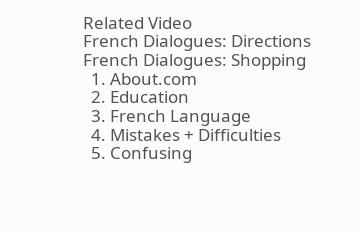Related Video
French Dialogues: Directions
French Dialogues: Shopping
  1. About.com
  2. Education
  3. French Language
  4. Mistakes + Difficulties
  5. Confusing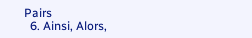Pairs
  6. Ainsi, Alors,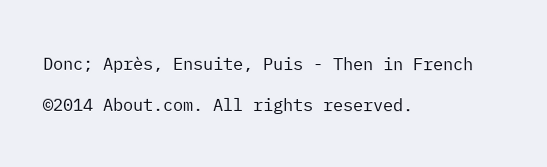Donc; Après, Ensuite, Puis - Then in French

©2014 About.com. All rights reserved.